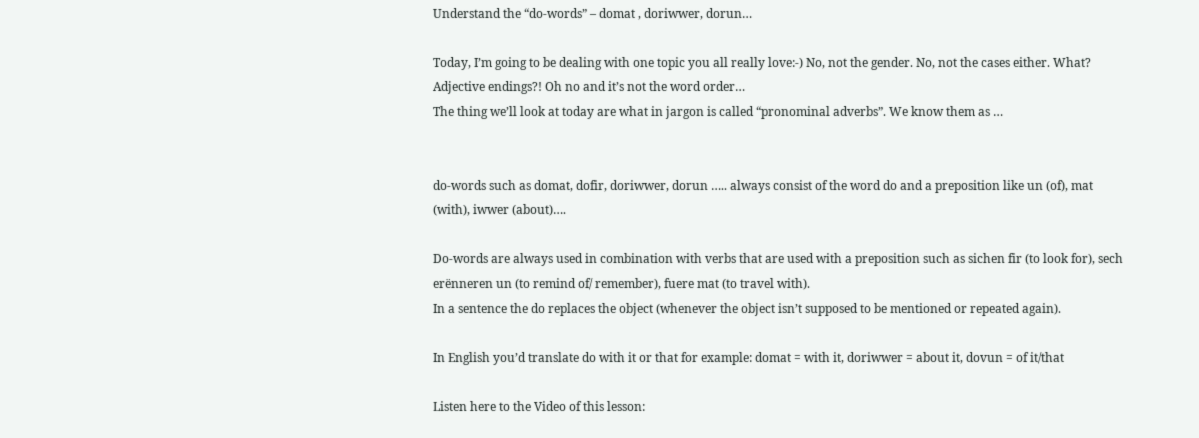Understand the “do-words” – domat , doriwwer, dorun…

Today, I’m going to be dealing with one topic you all really love:-) No, not the gender. No, not the cases either. What? Adjective endings?! Oh no and it’s not the word order…
The thing we’ll look at today are what in jargon is called “pronominal adverbs”. We know them as …


do-words such as domat, dofir, doriwwer, dorun ….. always consist of the word do and a preposition like un (of), mat (with), iwwer (about)….

Do-words are always used in combination with verbs that are used with a preposition such as sichen fir (to look for), sech erënneren un (to remind of/ remember), fuere mat (to travel with).
In a sentence the do replaces the object (whenever the object isn’t supposed to be mentioned or repeated again).

In English you’d translate do with it or that for example: domat = with it, doriwwer = about it, dovun = of it/that

Listen here to the Video of this lesson: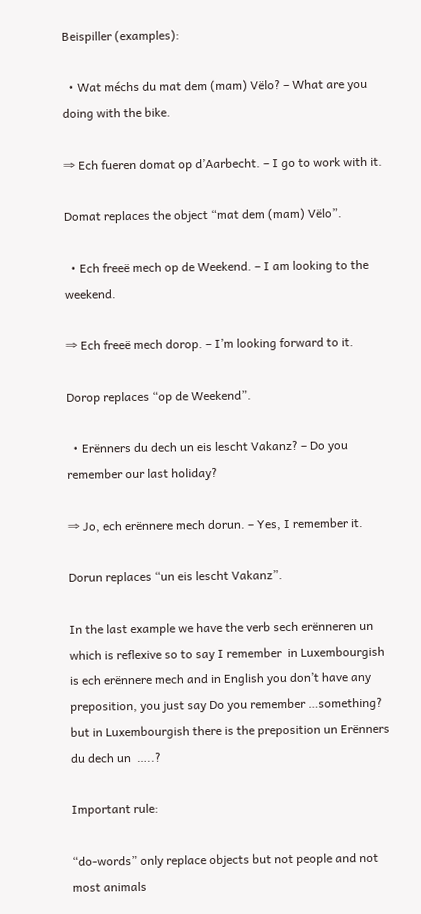Beispiller (examples):

  • Wat méchs du mat dem (mam) Vëlo? – What are you doing with the bike.

⇒ Ech fueren domat op d’Aarbecht. – I go to work with it.

Domat replaces the object “mat dem (mam) Vëlo”.

  • Ech freeë mech op de Weekend. – I am looking to the weekend.

⇒ Ech freeë mech dorop. – I’m looking forward to it.

Dorop replaces “op de Weekend”.

  • Erënners du dech un eis lescht Vakanz? – Do you remember our last holiday?

⇒ Jo, ech erënnere mech dorun. – Yes, I remember it.

Dorun replaces “un eis lescht Vakanz”.

In the last example we have the verb sech erënneren un which is reflexive so to say I remember  in Luxembourgish is ech erënnere mech and in English you don’t have any preposition, you just say Do you remember …something? but in Luxembourgish there is the preposition un Erënners du dech un  …..?

Important rule:

“do-words” only replace objects but not people and not most animals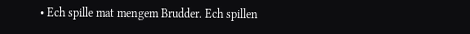• Ech spille mat mengem Brudder. Ech spillen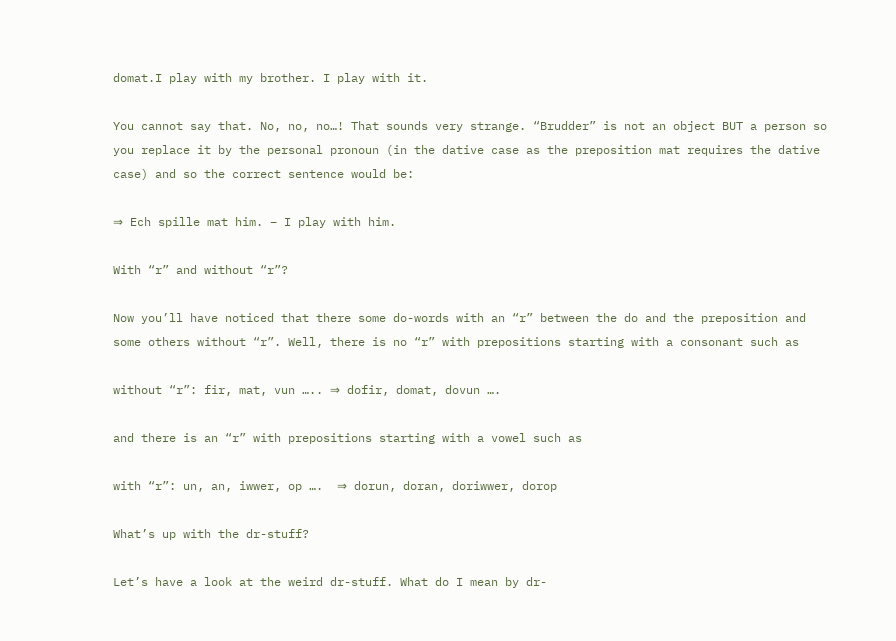domat.I play with my brother. I play with it.

You cannot say that. No, no, no…! That sounds very strange. “Brudder” is not an object BUT a person so you replace it by the personal pronoun (in the dative case as the preposition mat requires the dative case) and so the correct sentence would be:

⇒ Ech spille mat him. – I play with him.

With “r” and without “r”?

Now you’ll have noticed that there some do-words with an “r” between the do and the preposition and some others without “r”. Well, there is no “r” with prepositions starting with a consonant such as

without “r”: fir, mat, vun ….. ⇒ dofir, domat, dovun ….

and there is an “r” with prepositions starting with a vowel such as

with “r”: un, an, iwwer, op ….  ⇒ dorun, doran, doriwwer, dorop

What’s up with the dr-stuff?

Let’s have a look at the weird dr-stuff. What do I mean by dr-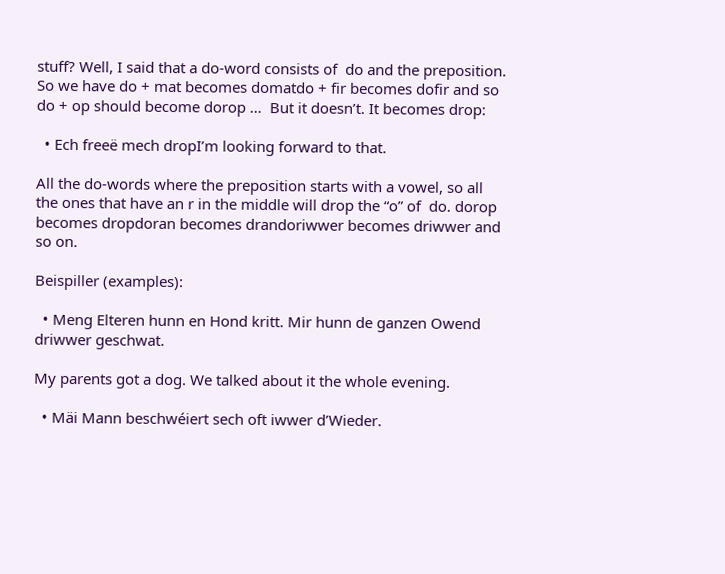stuff? Well, I said that a do-word consists of  do and the preposition. So we have do + mat becomes domatdo + fir becomes dofir and so do + op should become dorop …  But it doesn’t. It becomes drop:

  • Ech freeë mech dropI’m looking forward to that.

All the do-words where the preposition starts with a vowel, so all the ones that have an r in the middle will drop the “o” of  do. dorop becomes dropdoran becomes drandoriwwer becomes driwwer and so on.

Beispiller (examples):

  • Meng Elteren hunn en Hond kritt. Mir hunn de ganzen Owend driwwer geschwat.

My parents got a dog. We talked about it the whole evening.

  • Mäi Mann beschwéiert sech oft iwwer d’Wieder.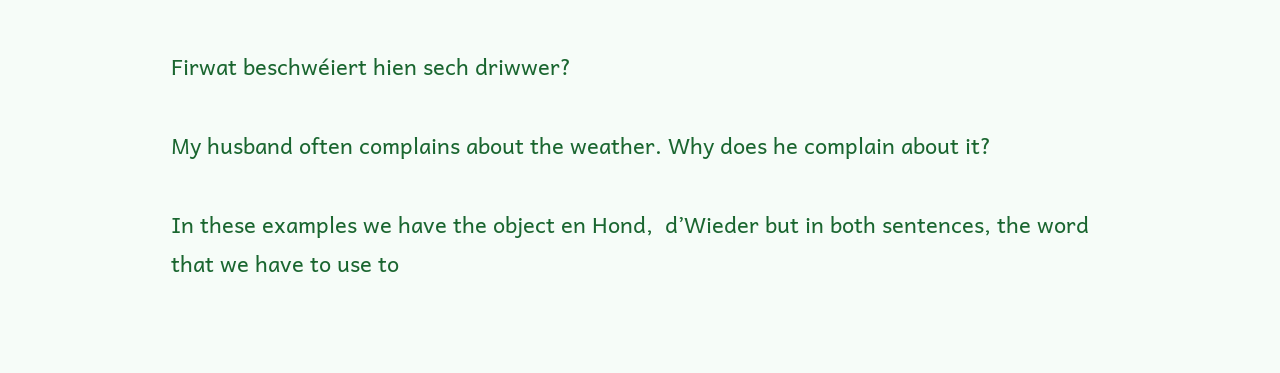Firwat beschwéiert hien sech driwwer?

My husband often complains about the weather. Why does he complain about it?

In these examples we have the object en Hond,  d’Wieder but in both sentences, the word that we have to use to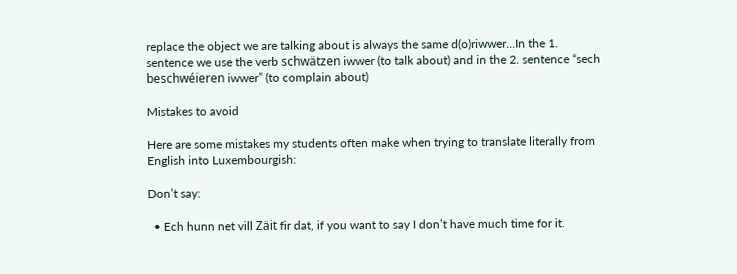replace the object we are talking about is always the same d(o)riwwer…In the 1. sentence we use the verb schwätzen iwwer (to talk about) and in the 2. sentence “sech beschwéieren iwwer” (to complain about)

Mistakes to avoid

Here are some mistakes my students often make when trying to translate literally from English into Luxembourgish:

Don’t say:

  • Ech hunn net vill Zäit fir dat, if you want to say I don’t have much time for it.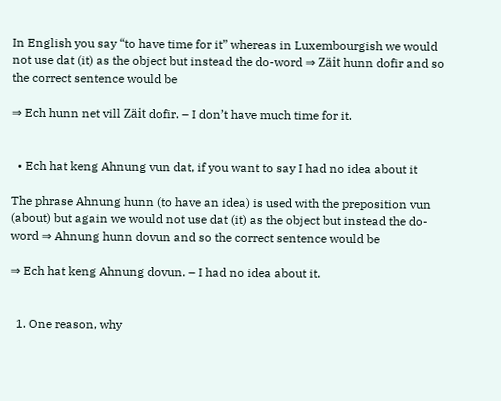In English you say “to have time for it” whereas in Luxembourgish we would not use dat (it) as the object but instead the do-word ⇒ Zäit hunn dofir and so the correct sentence would be

⇒ Ech hunn net vill Zäit dofir. – I don’t have much time for it.


  • Ech hat keng Ahnung vun dat, if you want to say I had no idea about it

The phrase Ahnung hunn (to have an idea) is used with the preposition vun (about) but again we would not use dat (it) as the object but instead the do-word ⇒ Ahnung hunn dovun and so the correct sentence would be

⇒ Ech hat keng Ahnung dovun. – I had no idea about it.


  1. One reason, why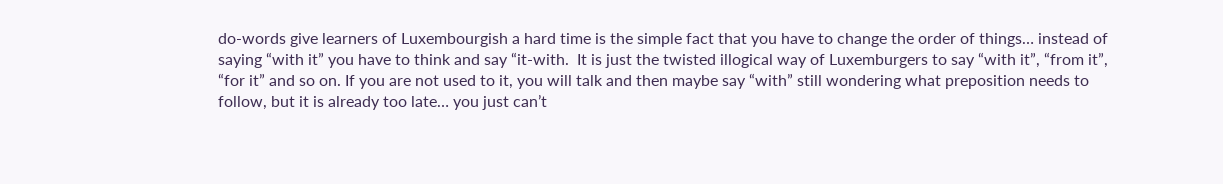do-words give learners of Luxembourgish a hard time is the simple fact that you have to change the order of things… instead of saying “with it” you have to think and say “it-with.  It is just the twisted illogical way of Luxemburgers to say “with it”, “from it”, “for it” and so on. If you are not used to it, you will talk and then maybe say “with” still wondering what preposition needs to follow, but it is already too late… you just can’t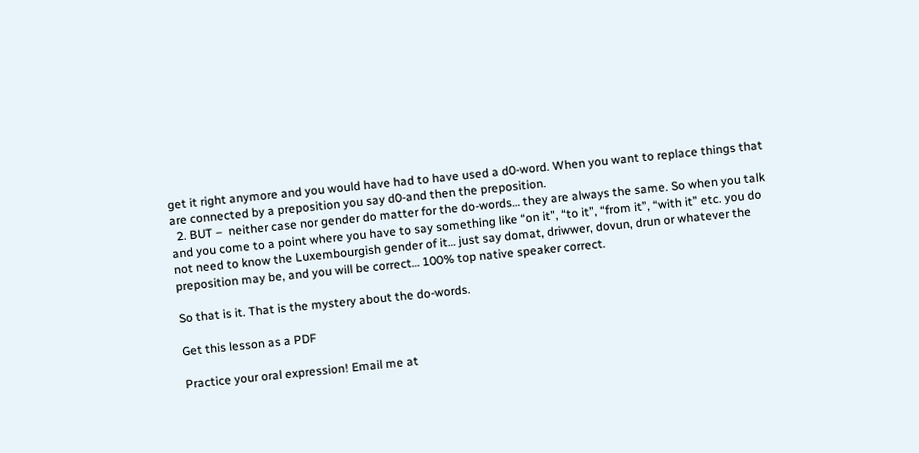get it right anymore and you would have had to have used a d0-word. When you want to replace things that are connected by a preposition you say d0-and then the preposition.
  2. BUT –  neither case nor gender do matter for the do-words… they are always the same. So when you talk and you come to a point where you have to say something like “on it”, “to it”, “from it”, “with it” etc. you do not need to know the Luxembourgish gender of it… just say domat, driwwer, dovun, drun or whatever the preposition may be, and you will be correct… 100% top native speaker correct.

So that is it. That is the mystery about the do-words.

Get this lesson as a PDF

Practice your oral expression! Email me at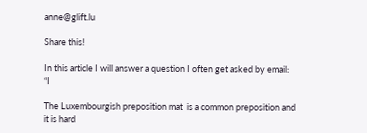anne@glift.lu

Share this!

In this article I will answer a question I often get asked by email: “I

The Luxembourgish preposition mat  is a common preposition and it is hard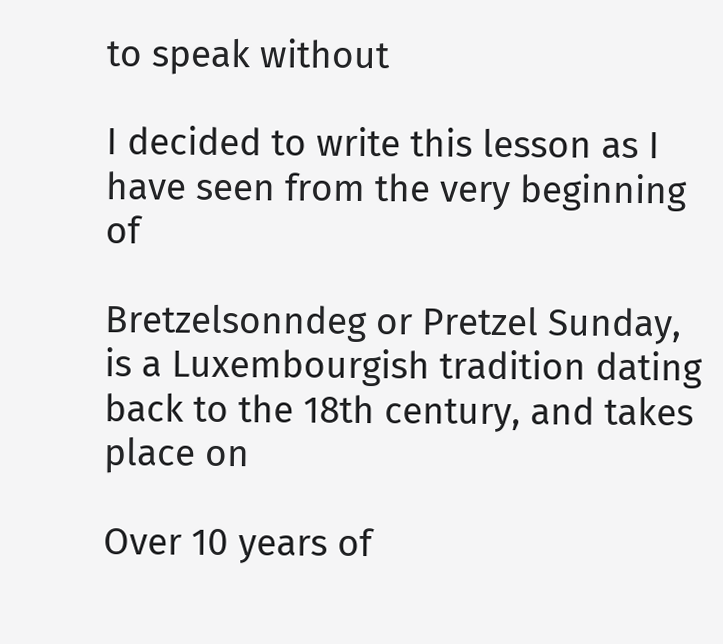to speak without

I decided to write this lesson as I have seen from the very beginning of

Bretzelsonndeg or Pretzel Sunday, is a Luxembourgish tradition dating back to the 18th century, and takes place on

Over 10 years of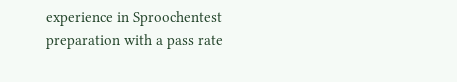experience in Sproochentest preparation with a pass rate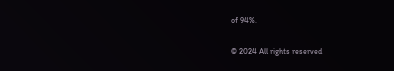of 94%.

© 2024 All rights reserved